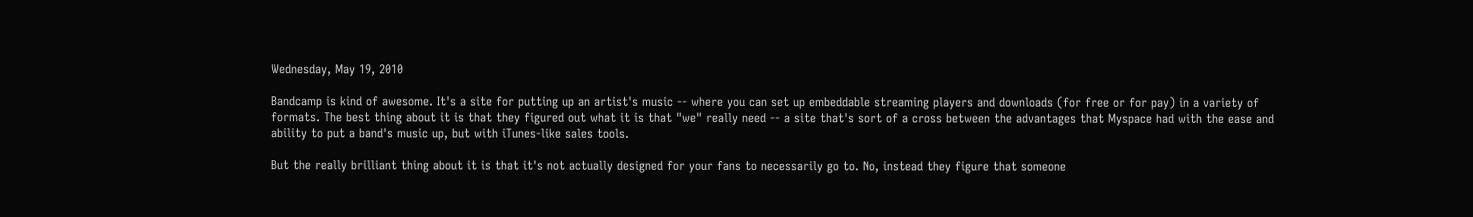Wednesday, May 19, 2010

Bandcamp is kind of awesome. It's a site for putting up an artist's music -- where you can set up embeddable streaming players and downloads (for free or for pay) in a variety of formats. The best thing about it is that they figured out what it is that "we" really need -- a site that's sort of a cross between the advantages that Myspace had with the ease and ability to put a band's music up, but with iTunes-like sales tools.

But the really brilliant thing about it is that it's not actually designed for your fans to necessarily go to. No, instead they figure that someone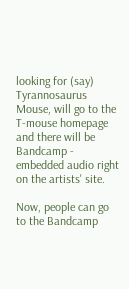looking for (say) Tyrannosaurus Mouse, will go to the T-mouse homepage and there will be Bandcamp - embedded audio right on the artists' site.

Now, people can go to the Bandcamp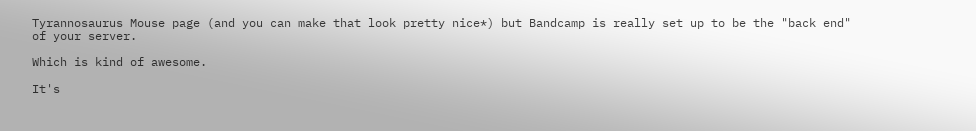Tyrannosaurus Mouse page (and you can make that look pretty nice*) but Bandcamp is really set up to be the "back end" of your server.

Which is kind of awesome.

It's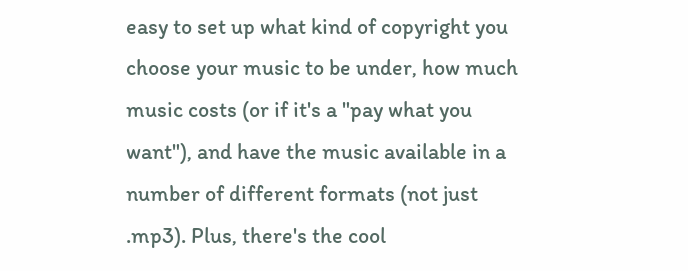easy to set up what kind of copyright you choose your music to be under, how much music costs (or if it's a "pay what you want"), and have the music available in a number of different formats (not just .mp3). Plus, there's the cool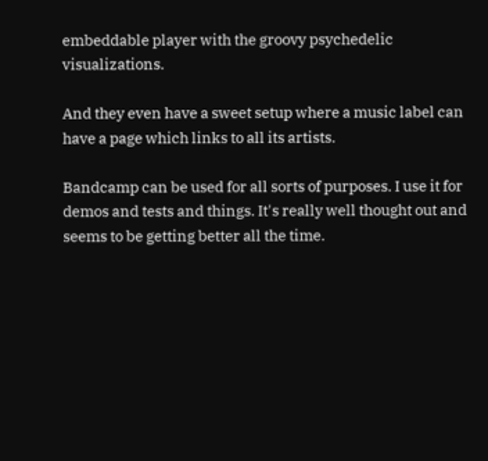embeddable player with the groovy psychedelic visualizations.

And they even have a sweet setup where a music label can have a page which links to all its artists.

Bandcamp can be used for all sorts of purposes. I use it for demos and tests and things. It's really well thought out and seems to be getting better all the time.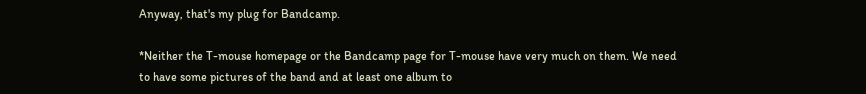Anyway, that's my plug for Bandcamp.

*Neither the T-mouse homepage or the Bandcamp page for T-mouse have very much on them. We need to have some pictures of the band and at least one album to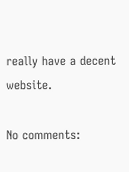really have a decent website.

No comments: